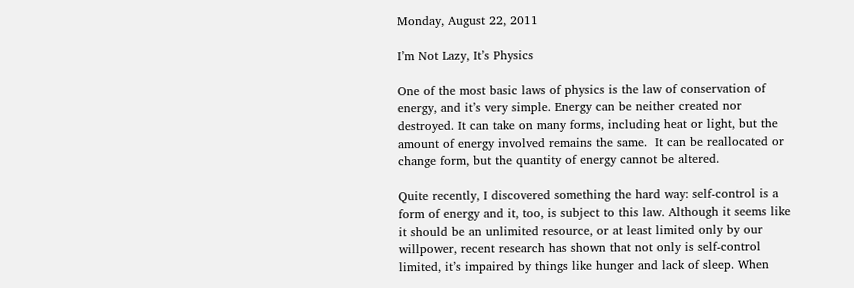Monday, August 22, 2011

I’m Not Lazy, It’s Physics

One of the most basic laws of physics is the law of conservation of energy, and it’s very simple. Energy can be neither created nor destroyed. It can take on many forms, including heat or light, but the amount of energy involved remains the same.  It can be reallocated or change form, but the quantity of energy cannot be altered.

Quite recently, I discovered something the hard way: self-control is a form of energy and it, too, is subject to this law. Although it seems like it should be an unlimited resource, or at least limited only by our willpower, recent research has shown that not only is self-control limited, it’s impaired by things like hunger and lack of sleep. When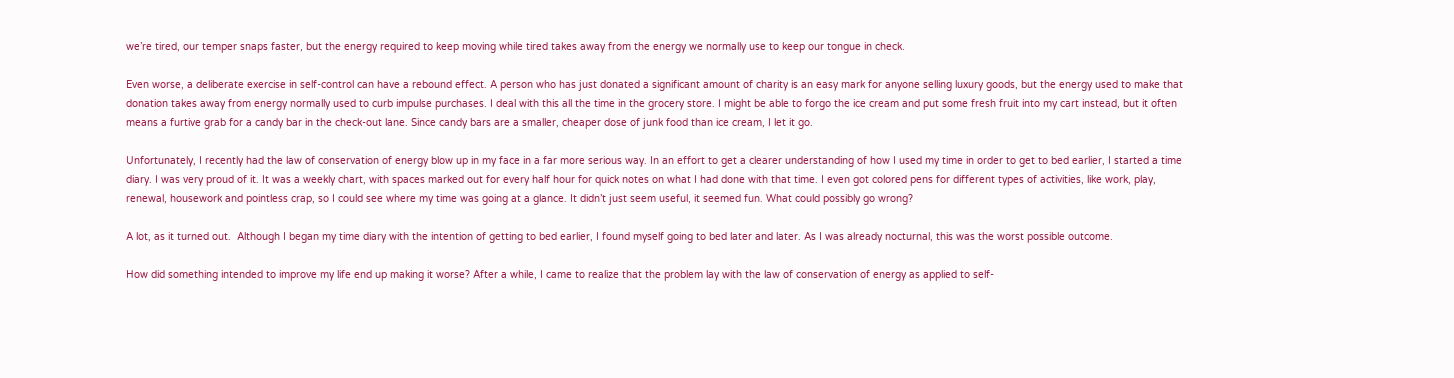we’re tired, our temper snaps faster, but the energy required to keep moving while tired takes away from the energy we normally use to keep our tongue in check.

Even worse, a deliberate exercise in self-control can have a rebound effect. A person who has just donated a significant amount of charity is an easy mark for anyone selling luxury goods, but the energy used to make that donation takes away from energy normally used to curb impulse purchases. I deal with this all the time in the grocery store. I might be able to forgo the ice cream and put some fresh fruit into my cart instead, but it often means a furtive grab for a candy bar in the check-out lane. Since candy bars are a smaller, cheaper dose of junk food than ice cream, I let it go.

Unfortunately, I recently had the law of conservation of energy blow up in my face in a far more serious way. In an effort to get a clearer understanding of how I used my time in order to get to bed earlier, I started a time diary. I was very proud of it. It was a weekly chart, with spaces marked out for every half hour for quick notes on what I had done with that time. I even got colored pens for different types of activities, like work, play, renewal, housework and pointless crap, so I could see where my time was going at a glance. It didn’t just seem useful, it seemed fun. What could possibly go wrong?

A lot, as it turned out.  Although I began my time diary with the intention of getting to bed earlier, I found myself going to bed later and later. As I was already nocturnal, this was the worst possible outcome.

How did something intended to improve my life end up making it worse? After a while, I came to realize that the problem lay with the law of conservation of energy as applied to self-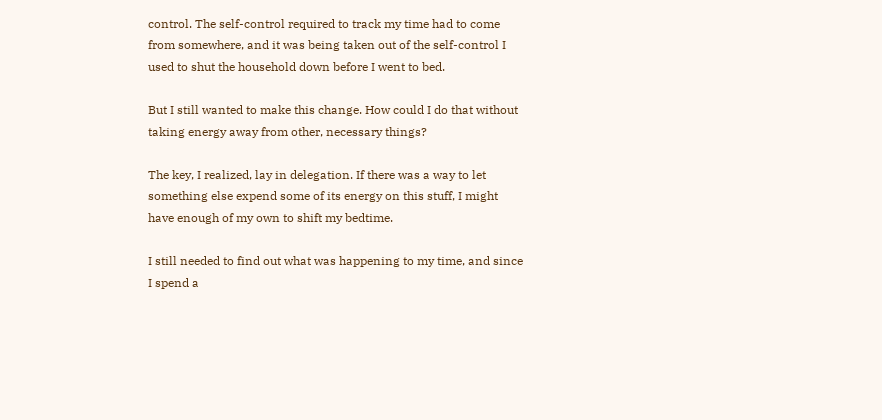control. The self-control required to track my time had to come from somewhere, and it was being taken out of the self-control I used to shut the household down before I went to bed.

But I still wanted to make this change. How could I do that without taking energy away from other, necessary things?

The key, I realized, lay in delegation. If there was a way to let something else expend some of its energy on this stuff, I might have enough of my own to shift my bedtime.

I still needed to find out what was happening to my time, and since I spend a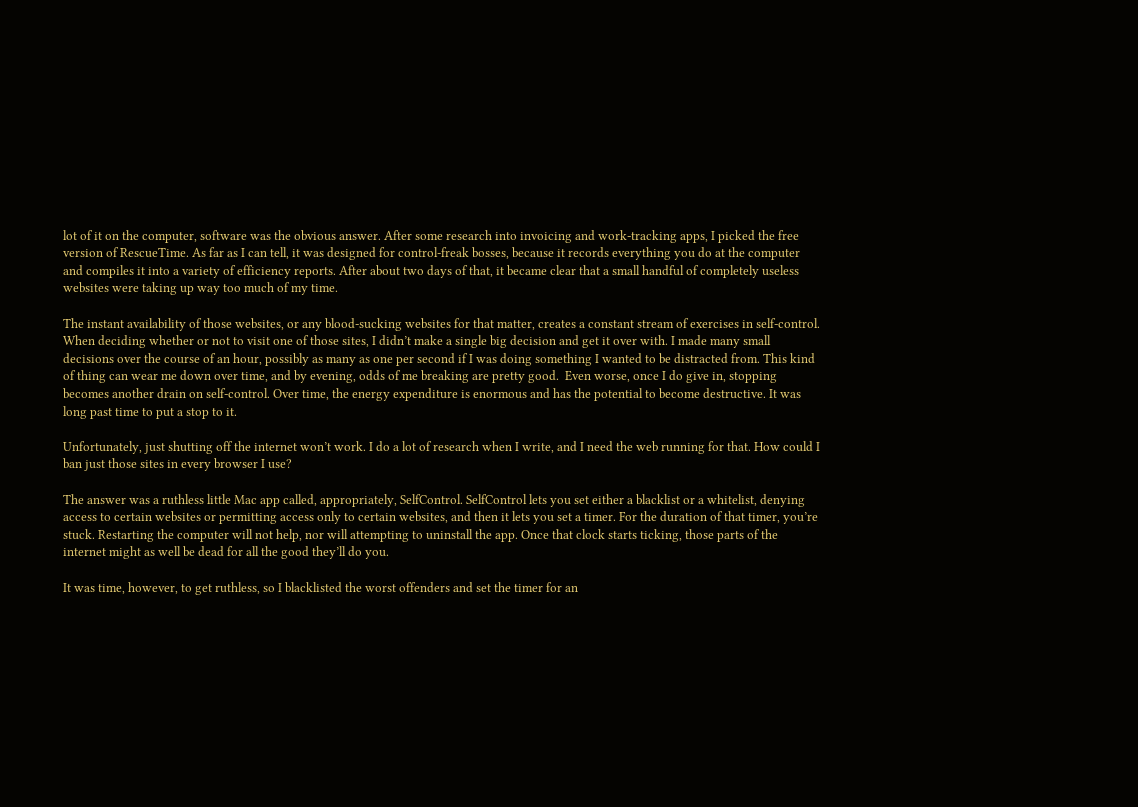lot of it on the computer, software was the obvious answer. After some research into invoicing and work-tracking apps, I picked the free version of RescueTime. As far as I can tell, it was designed for control-freak bosses, because it records everything you do at the computer and compiles it into a variety of efficiency reports. After about two days of that, it became clear that a small handful of completely useless websites were taking up way too much of my time.

The instant availability of those websites, or any blood-sucking websites for that matter, creates a constant stream of exercises in self-control. When deciding whether or not to visit one of those sites, I didn’t make a single big decision and get it over with. I made many small decisions over the course of an hour, possibly as many as one per second if I was doing something I wanted to be distracted from. This kind of thing can wear me down over time, and by evening, odds of me breaking are pretty good.  Even worse, once I do give in, stopping becomes another drain on self-control. Over time, the energy expenditure is enormous and has the potential to become destructive. It was long past time to put a stop to it.

Unfortunately, just shutting off the internet won’t work. I do a lot of research when I write, and I need the web running for that. How could I ban just those sites in every browser I use?

The answer was a ruthless little Mac app called, appropriately, SelfControl. SelfControl lets you set either a blacklist or a whitelist, denying access to certain websites or permitting access only to certain websites, and then it lets you set a timer. For the duration of that timer, you’re stuck. Restarting the computer will not help, nor will attempting to uninstall the app. Once that clock starts ticking, those parts of the internet might as well be dead for all the good they’ll do you.

It was time, however, to get ruthless, so I blacklisted the worst offenders and set the timer for an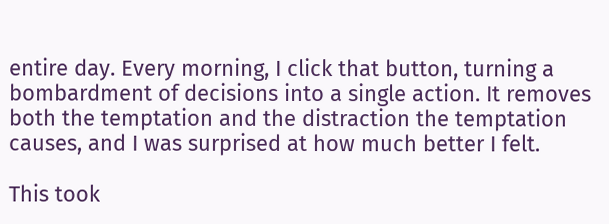entire day. Every morning, I click that button, turning a bombardment of decisions into a single action. It removes both the temptation and the distraction the temptation causes, and I was surprised at how much better I felt.

This took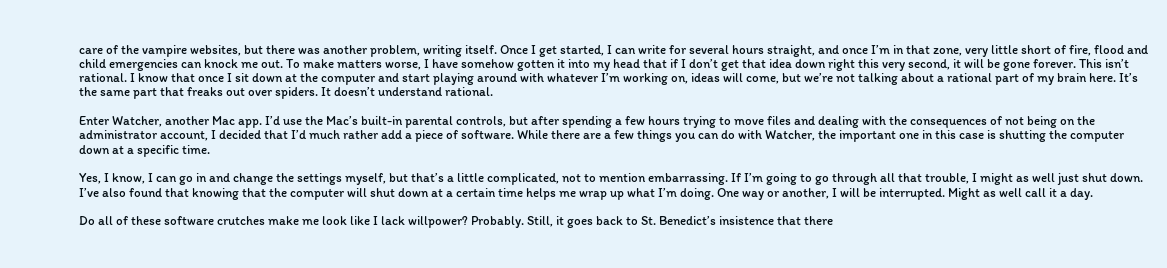care of the vampire websites, but there was another problem, writing itself. Once I get started, I can write for several hours straight, and once I’m in that zone, very little short of fire, flood and child emergencies can knock me out. To make matters worse, I have somehow gotten it into my head that if I don’t get that idea down right this very second, it will be gone forever. This isn’t rational. I know that once I sit down at the computer and start playing around with whatever I’m working on, ideas will come, but we’re not talking about a rational part of my brain here. It’s the same part that freaks out over spiders. It doesn’t understand rational.

Enter Watcher, another Mac app. I’d use the Mac’s built-in parental controls, but after spending a few hours trying to move files and dealing with the consequences of not being on the administrator account, I decided that I’d much rather add a piece of software. While there are a few things you can do with Watcher, the important one in this case is shutting the computer down at a specific time.

Yes, I know, I can go in and change the settings myself, but that’s a little complicated, not to mention embarrassing. If I’m going to go through all that trouble, I might as well just shut down. I’ve also found that knowing that the computer will shut down at a certain time helps me wrap up what I’m doing. One way or another, I will be interrupted. Might as well call it a day.

Do all of these software crutches make me look like I lack willpower? Probably. Still, it goes back to St. Benedict’s insistence that there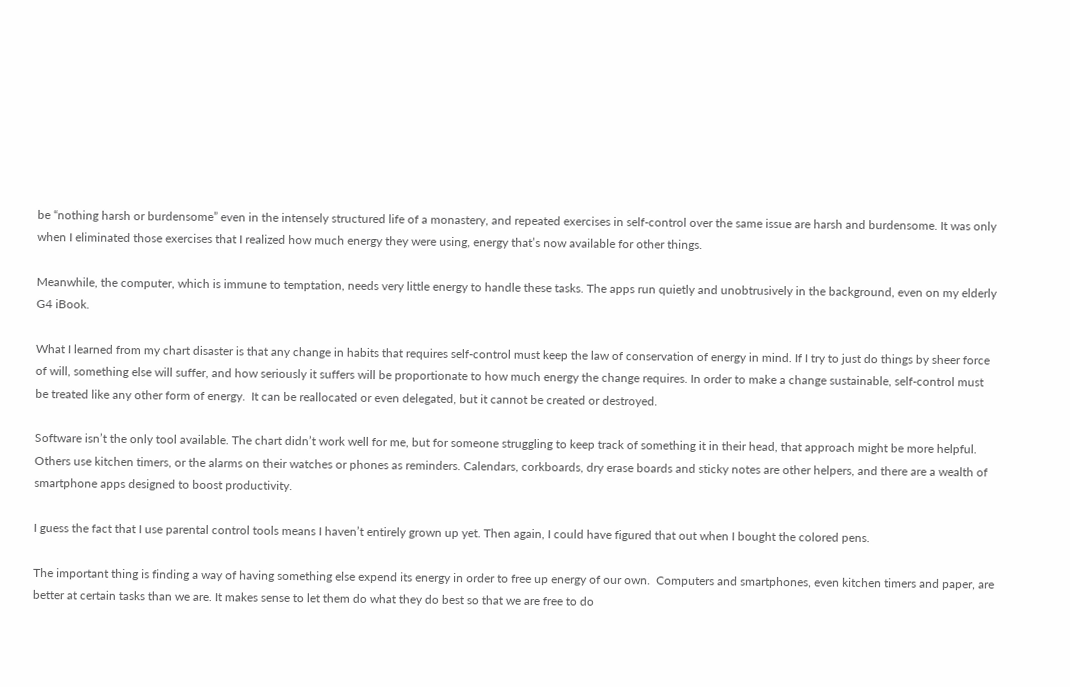be “nothing harsh or burdensome” even in the intensely structured life of a monastery, and repeated exercises in self-control over the same issue are harsh and burdensome. It was only when I eliminated those exercises that I realized how much energy they were using, energy that’s now available for other things.

Meanwhile, the computer, which is immune to temptation, needs very little energy to handle these tasks. The apps run quietly and unobtrusively in the background, even on my elderly G4 iBook.

What I learned from my chart disaster is that any change in habits that requires self-control must keep the law of conservation of energy in mind. If I try to just do things by sheer force of will, something else will suffer, and how seriously it suffers will be proportionate to how much energy the change requires. In order to make a change sustainable, self-control must be treated like any other form of energy.  It can be reallocated or even delegated, but it cannot be created or destroyed.

Software isn’t the only tool available. The chart didn’t work well for me, but for someone struggling to keep track of something it in their head, that approach might be more helpful. Others use kitchen timers, or the alarms on their watches or phones as reminders. Calendars, corkboards, dry erase boards and sticky notes are other helpers, and there are a wealth of smartphone apps designed to boost productivity.

I guess the fact that I use parental control tools means I haven’t entirely grown up yet. Then again, I could have figured that out when I bought the colored pens.

The important thing is finding a way of having something else expend its energy in order to free up energy of our own.  Computers and smartphones, even kitchen timers and paper, are better at certain tasks than we are. It makes sense to let them do what they do best so that we are free to do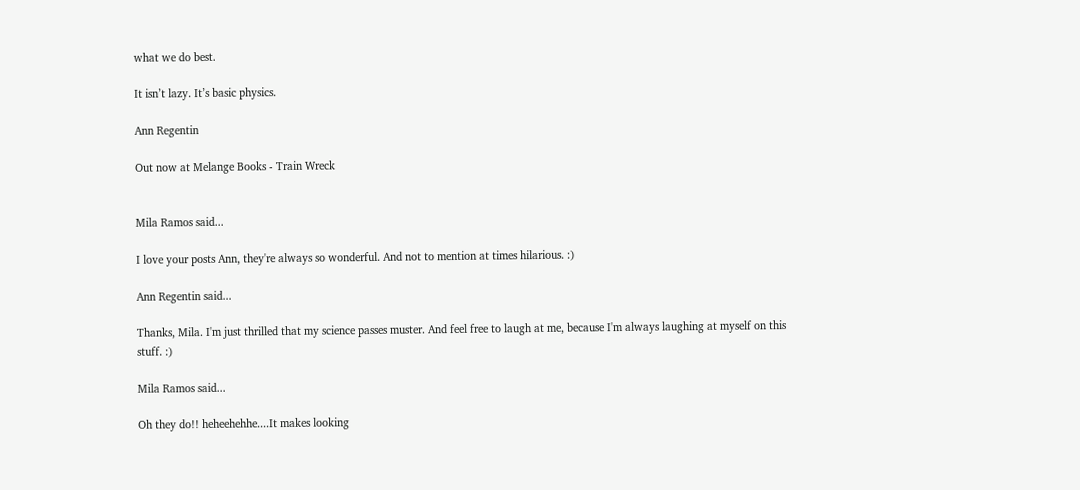what we do best.

It isn’t lazy. It’s basic physics.

Ann Regentin

Out now at Melange Books - Train Wreck


Mila Ramos said...

I love your posts Ann, they're always so wonderful. And not to mention at times hilarious. :)

Ann Regentin said...

Thanks, Mila. I'm just thrilled that my science passes muster. And feel free to laugh at me, because I'm always laughing at myself on this stuff. :)

Mila Ramos said...

Oh they do!! heheehehhe....It makes looking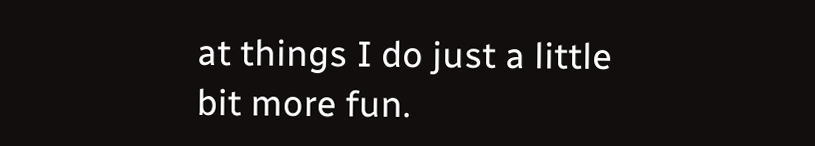at things I do just a little bit more fun.